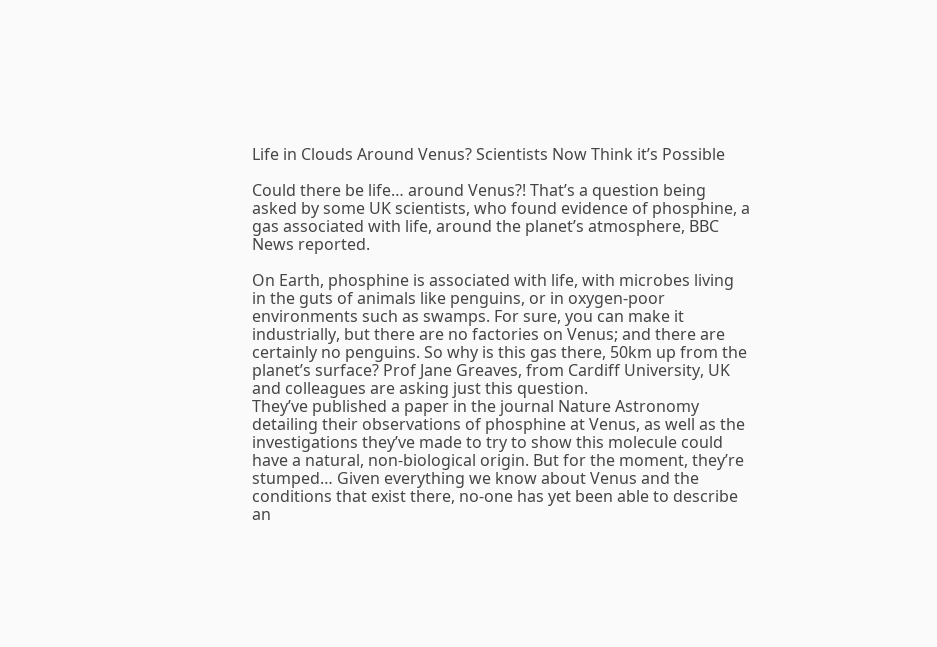Life in Clouds Around Venus? Scientists Now Think it’s Possible

Could there be life… around Venus?! That’s a question being asked by some UK scientists, who found evidence of phosphine, a gas associated with life, around the planet’s atmosphere, BBC News reported.

On Earth, phosphine is associated with life, with microbes living in the guts of animals like penguins, or in oxygen-poor environments such as swamps. For sure, you can make it industrially, but there are no factories on Venus; and there are certainly no penguins. So why is this gas there, 50km up from the planet’s surface? Prof Jane Greaves, from Cardiff University, UK and colleagues are asking just this question.
They’ve published a paper in the journal Nature Astronomy detailing their observations of phosphine at Venus, as well as the investigations they’ve made to try to show this molecule could have a natural, non-biological origin. But for the moment, they’re stumped… Given everything we know about Venus and the conditions that exist there, no-one has yet been able to describe an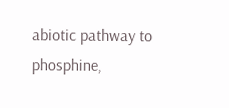abiotic pathway to phosphine,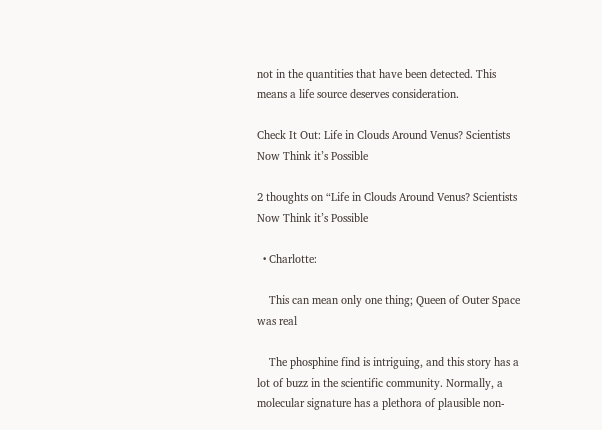not in the quantities that have been detected. This means a life source deserves consideration.

Check It Out: Life in Clouds Around Venus? Scientists Now Think it’s Possible

2 thoughts on “Life in Clouds Around Venus? Scientists Now Think it’s Possible

  • Charlotte:

    This can mean only one thing; Queen of Outer Space was real

    The phosphine find is intriguing, and this story has a lot of buzz in the scientific community. Normally, a molecular signature has a plethora of plausible non-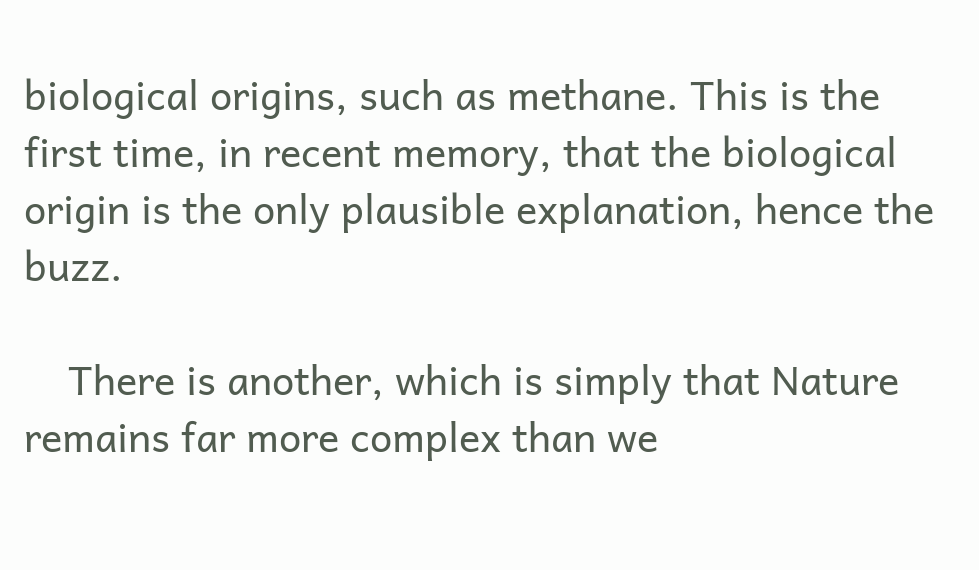biological origins, such as methane. This is the first time, in recent memory, that the biological origin is the only plausible explanation, hence the buzz.

    There is another, which is simply that Nature remains far more complex than we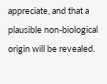appreciate, and that a plausible non-biological origin will be revealed.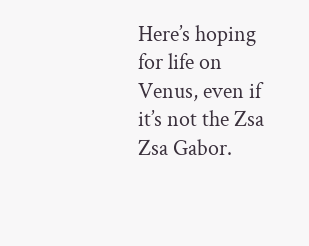Here’s hoping for life on Venus, even if it’s not the Zsa Zsa Gabor.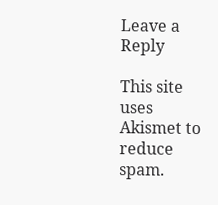Leave a Reply

This site uses Akismet to reduce spam.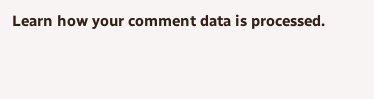Learn how your comment data is processed.